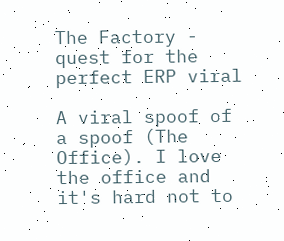The Factory - quest for the perfect ERP viral

A viral spoof of a spoof (The Office). I love the office and it's hard not to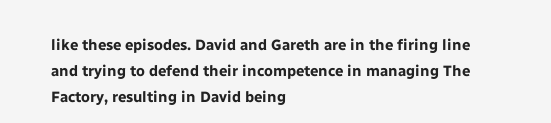like these episodes. David and Gareth are in the firing line and trying to defend their incompetence in managing The Factory, resulting in David being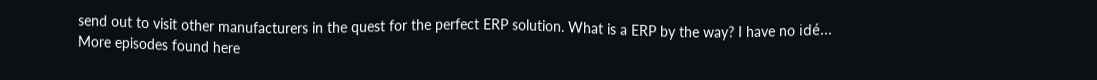send out to visit other manufacturers in the quest for the perfect ERP solution. What is a ERP by the way? I have no idé... More episodes found here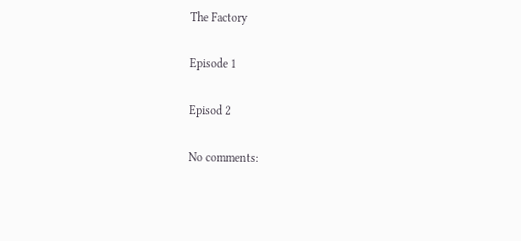The Factory

Episode 1

Episod 2

No comments: